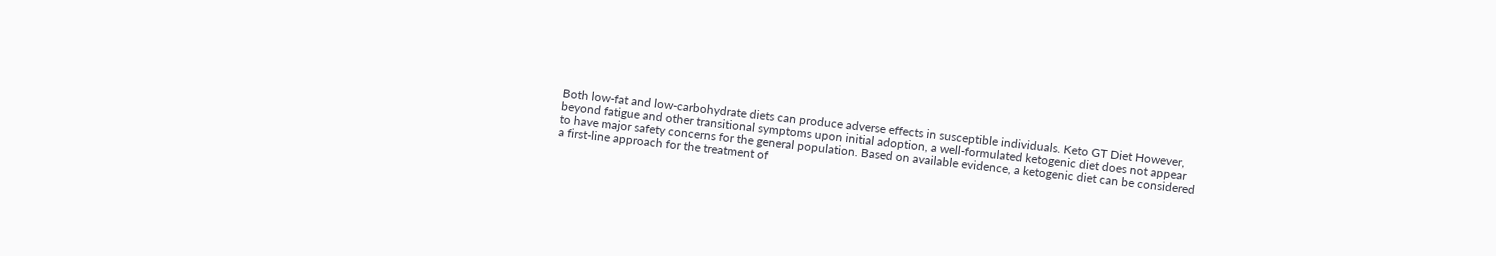Both low-fat and low-carbohydrate diets can produce adverse effects in susceptible individuals. Keto GT Diet However, beyond fatigue and other transitional symptoms upon initial adoption, a well-formulated ketogenic diet does not appear to have major safety concerns for the general population. Based on available evidence, a ketogenic diet can be considered a first-line approach for the treatment of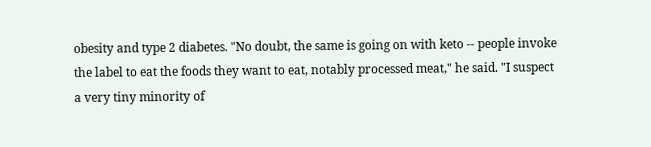obesity and type 2 diabetes. "No doubt, the same is going on with keto -- people invoke the label to eat the foods they want to eat, notably processed meat," he said. "I suspect a very tiny minority of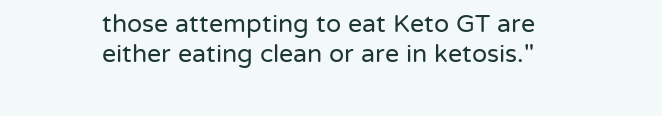those attempting to eat Keto GT are either eating clean or are in ketosis."